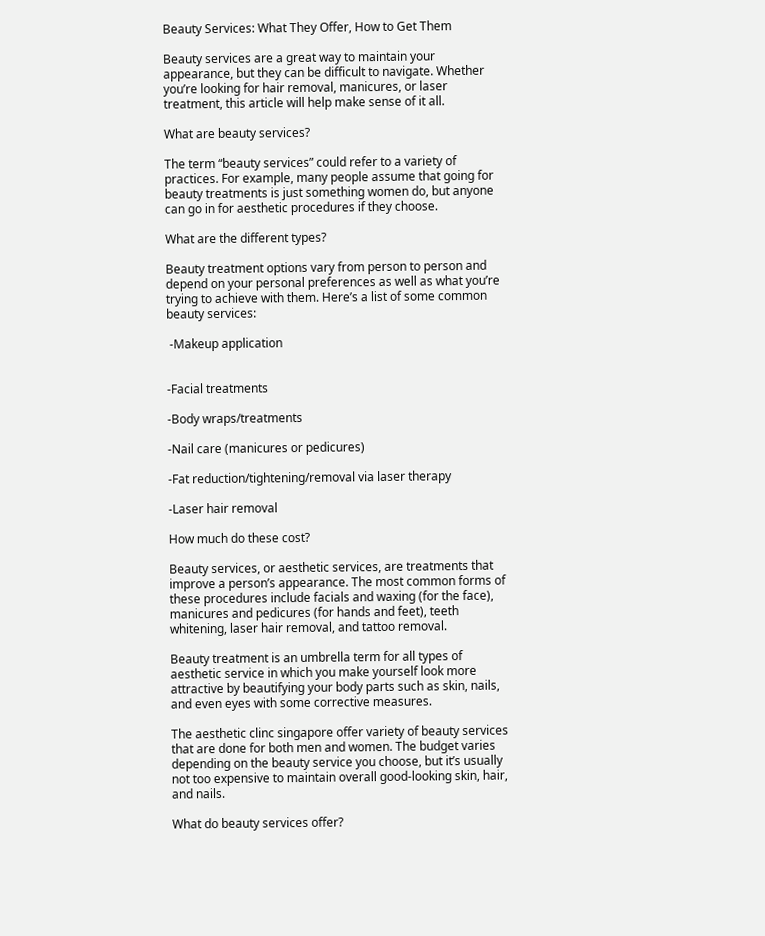Beauty Services: What They Offer, How to Get Them

Beauty services are a great way to maintain your appearance, but they can be difficult to navigate. Whether you’re looking for hair removal, manicures, or laser treatment, this article will help make sense of it all.

What are beauty services?

The term “beauty services” could refer to a variety of practices. For example, many people assume that going for beauty treatments is just something women do, but anyone can go in for aesthetic procedures if they choose.

What are the different types?

Beauty treatment options vary from person to person and depend on your personal preferences as well as what you’re trying to achieve with them. Here’s a list of some common beauty services:

 -Makeup application


-Facial treatments

-Body wraps/treatments

-Nail care (manicures or pedicures)

-Fat reduction/tightening/removal via laser therapy

-Laser hair removal

How much do these cost?

Beauty services, or aesthetic services, are treatments that improve a person’s appearance. The most common forms of these procedures include facials and waxing (for the face), manicures and pedicures (for hands and feet), teeth whitening, laser hair removal, and tattoo removal.

Beauty treatment is an umbrella term for all types of aesthetic service in which you make yourself look more attractive by beautifying your body parts such as skin, nails, and even eyes with some corrective measures.

The aesthetic clinc singapore offer variety of beauty services that are done for both men and women. The budget varies depending on the beauty service you choose, but it’s usually not too expensive to maintain overall good-looking skin, hair, and nails.

What do beauty services offer?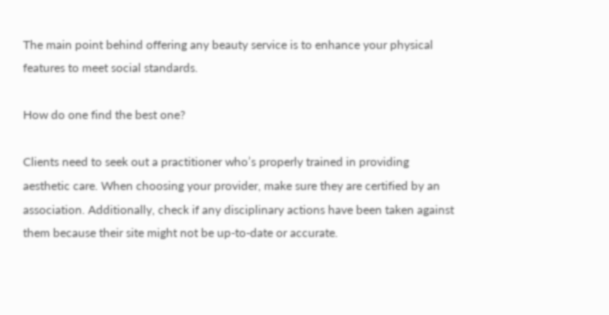The main point behind offering any beauty service is to enhance your physical features to meet social standards.

How do one find the best one?

Clients need to seek out a practitioner who’s properly trained in providing aesthetic care. When choosing your provider, make sure they are certified by an association. Additionally, check if any disciplinary actions have been taken against them because their site might not be up-to-date or accurate.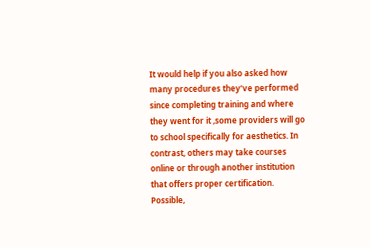It would help if you also asked how many procedures they’ve performed since completing training and where they went for it ,some providers will go to school specifically for aesthetics. In contrast, others may take courses online or through another institution that offers proper certification. Possible,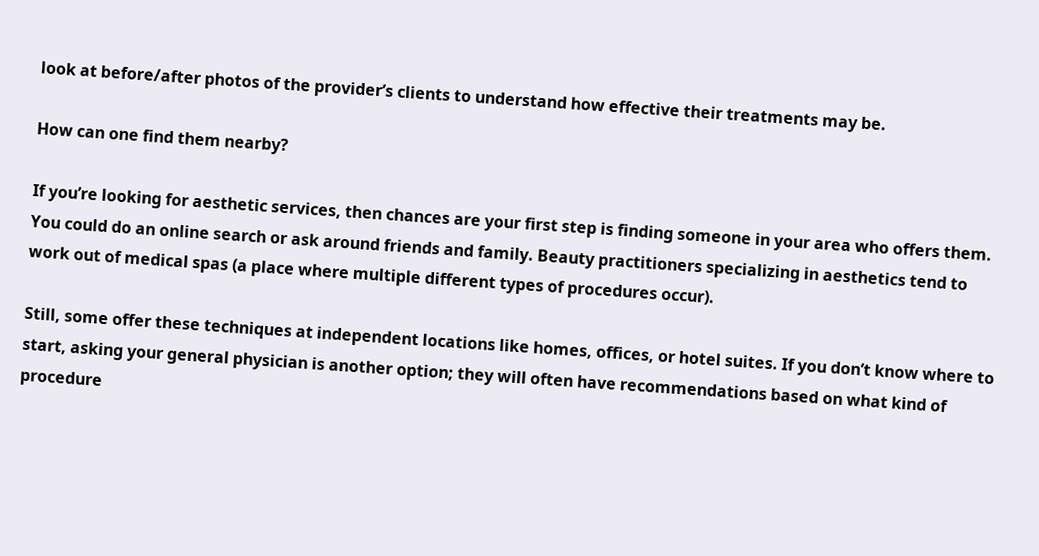look at before/after photos of the provider’s clients to understand how effective their treatments may be.

How can one find them nearby?

If you’re looking for aesthetic services, then chances are your first step is finding someone in your area who offers them. You could do an online search or ask around friends and family. Beauty practitioners specializing in aesthetics tend to work out of medical spas (a place where multiple different types of procedures occur).

Still, some offer these techniques at independent locations like homes, offices, or hotel suites. If you don’t know where to start, asking your general physician is another option; they will often have recommendations based on what kind of procedure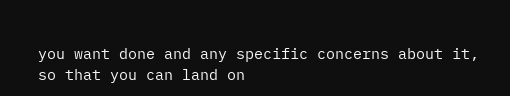you want done and any specific concerns about it, so that you can land on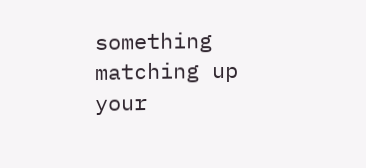something matching up your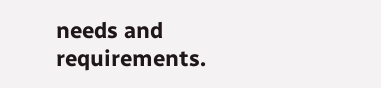needs and requirements.